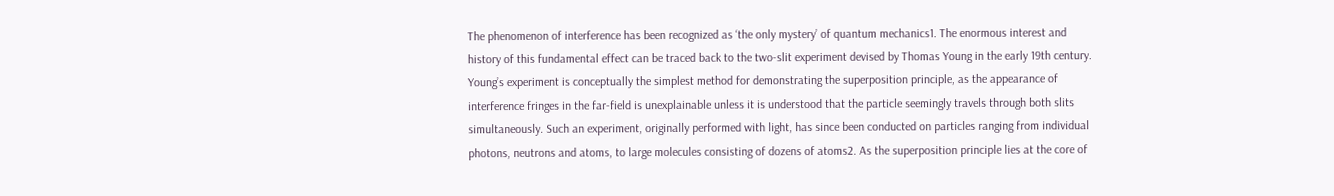The phenomenon of interference has been recognized as ‘the only mystery’ of quantum mechanics1. The enormous interest and history of this fundamental effect can be traced back to the two-slit experiment devised by Thomas Young in the early 19th century. Young’s experiment is conceptually the simplest method for demonstrating the superposition principle, as the appearance of interference fringes in the far-field is unexplainable unless it is understood that the particle seemingly travels through both slits simultaneously. Such an experiment, originally performed with light, has since been conducted on particles ranging from individual photons, neutrons and atoms, to large molecules consisting of dozens of atoms2. As the superposition principle lies at the core of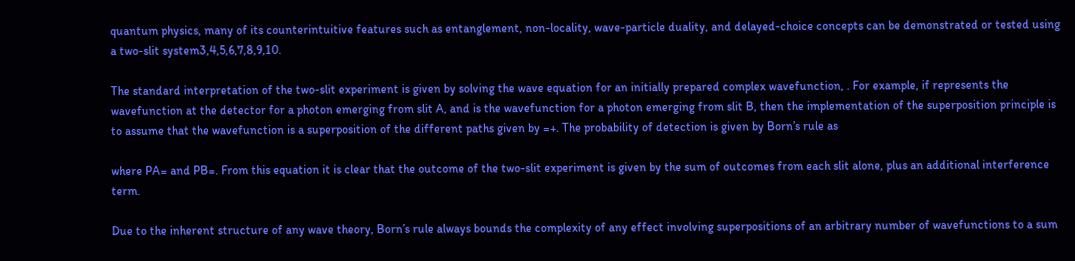quantum physics, many of its counterintuitive features such as entanglement, non-locality, wave-particle duality, and delayed-choice concepts can be demonstrated or tested using a two-slit system3,4,5,6,7,8,9,10.

The standard interpretation of the two-slit experiment is given by solving the wave equation for an initially prepared complex wavefunction, . For example, if represents the wavefunction at the detector for a photon emerging from slit A, and is the wavefunction for a photon emerging from slit B, then the implementation of the superposition principle is to assume that the wavefunction is a superposition of the different paths given by =+. The probability of detection is given by Born’s rule as

where PA= and PB=. From this equation it is clear that the outcome of the two-slit experiment is given by the sum of outcomes from each slit alone, plus an additional interference term.

Due to the inherent structure of any wave theory, Born’s rule always bounds the complexity of any effect involving superpositions of an arbitrary number of wavefunctions to a sum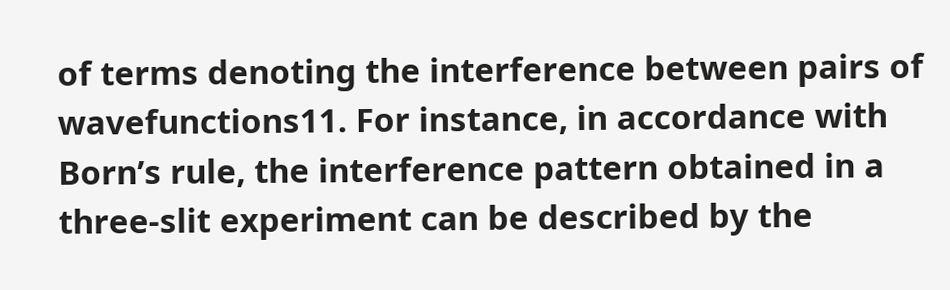of terms denoting the interference between pairs of wavefunctions11. For instance, in accordance with Born’s rule, the interference pattern obtained in a three-slit experiment can be described by the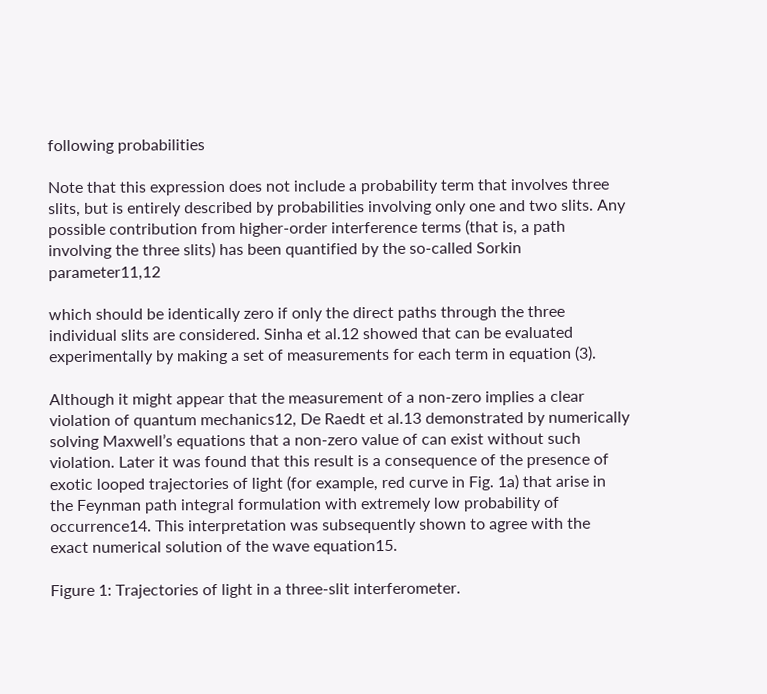following probabilities

Note that this expression does not include a probability term that involves three slits, but is entirely described by probabilities involving only one and two slits. Any possible contribution from higher-order interference terms (that is, a path involving the three slits) has been quantified by the so-called Sorkin parameter11,12

which should be identically zero if only the direct paths through the three individual slits are considered. Sinha et al.12 showed that can be evaluated experimentally by making a set of measurements for each term in equation (3).

Although it might appear that the measurement of a non-zero implies a clear violation of quantum mechanics12, De Raedt et al.13 demonstrated by numerically solving Maxwell’s equations that a non-zero value of can exist without such violation. Later it was found that this result is a consequence of the presence of exotic looped trajectories of light (for example, red curve in Fig. 1a) that arise in the Feynman path integral formulation with extremely low probability of occurrence14. This interpretation was subsequently shown to agree with the exact numerical solution of the wave equation15.

Figure 1: Trajectories of light in a three-slit interferometer.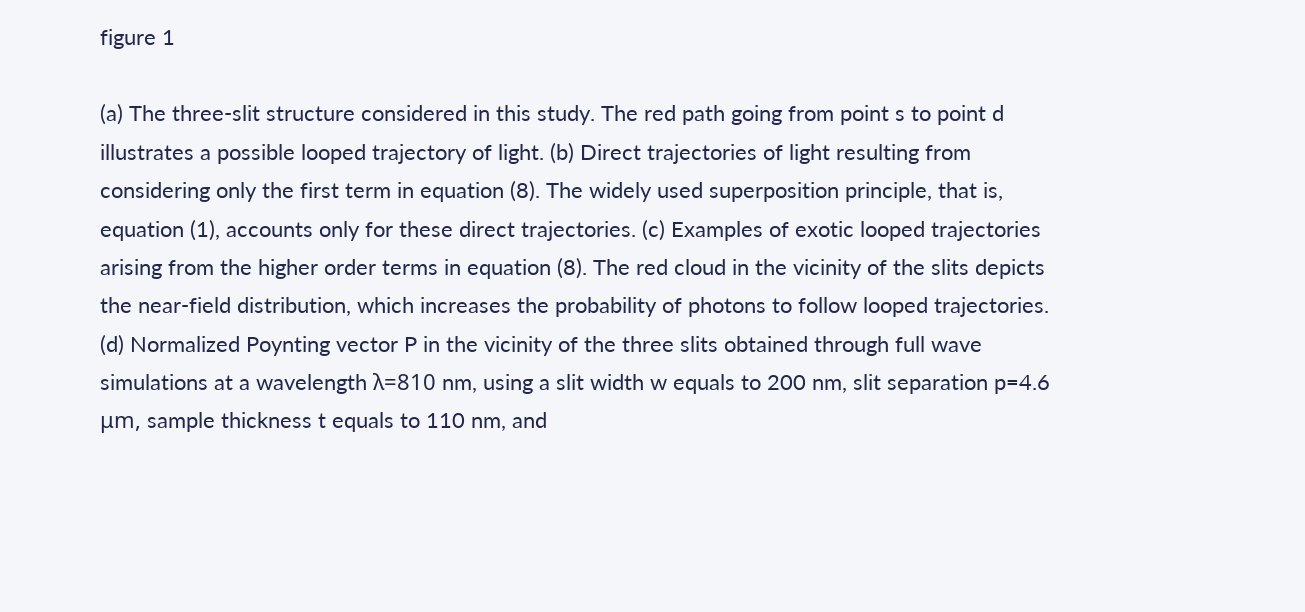figure 1

(a) The three-slit structure considered in this study. The red path going from point s to point d illustrates a possible looped trajectory of light. (b) Direct trajectories of light resulting from considering only the first term in equation (8). The widely used superposition principle, that is, equation (1), accounts only for these direct trajectories. (c) Examples of exotic looped trajectories arising from the higher order terms in equation (8). The red cloud in the vicinity of the slits depicts the near-field distribution, which increases the probability of photons to follow looped trajectories. (d) Normalized Poynting vector P in the vicinity of the three slits obtained through full wave simulations at a wavelength λ=810 nm, using a slit width w equals to 200 nm, slit separation p=4.6 μm, sample thickness t equals to 110 nm, and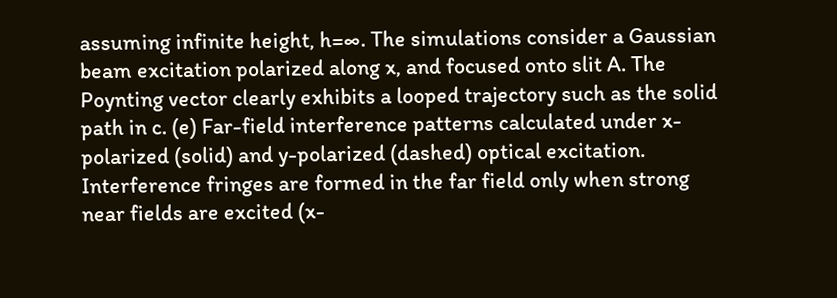assuming infinite height, h=∞. The simulations consider a Gaussian beam excitation polarized along x, and focused onto slit A. The Poynting vector clearly exhibits a looped trajectory such as the solid path in c. (e) Far-field interference patterns calculated under x-polarized (solid) and y-polarized (dashed) optical excitation. Interference fringes are formed in the far field only when strong near fields are excited (x-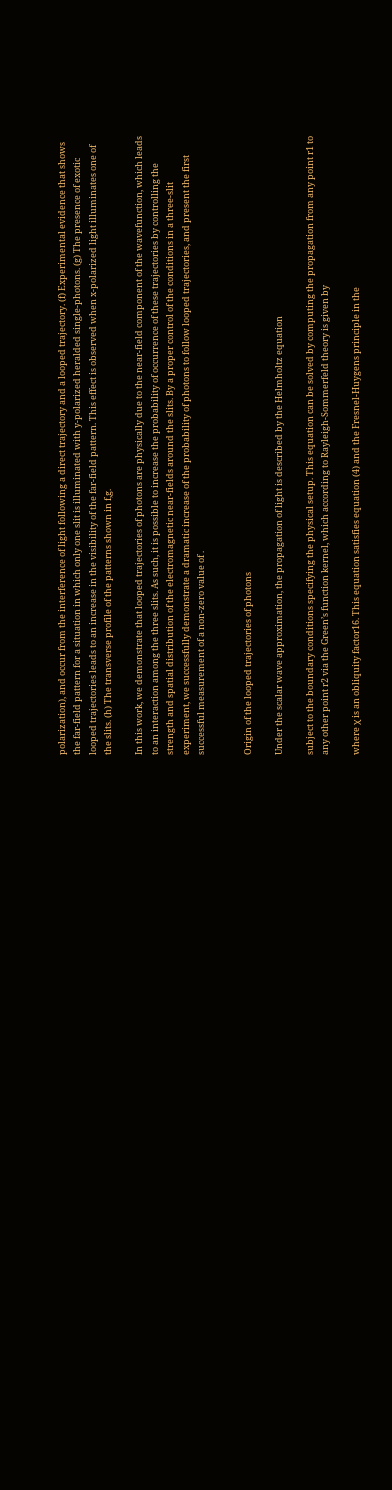polarization), and occur from the interference of light following a direct trajectory and a looped trajectory. (f) Experimental evidence that shows the far-field pattern for a situation in which only one slit is illuminated with y-polarized heralded single-photons. (g) The presence of exotic looped trajectories leads to an increase in the visibility of the far-field pattern. This effect is observed when x-polarized light illuminates one of the slits. (h) The transverse profile of the patterns shown in f,g.

In this work, we demonstrate that looped trajectories of photons are physically due to the near-field component of the wavefunction, which leads to an interaction among the three slits. As such, it is possible to increase the probability of occurrence of these trajectories by controlling the strength and spatial distribution of the electromagnetic near-fields around the slits. By a proper control of the conditions in a three-slit experiment, we successfully demonstrate a dramatic increase of the probability of photons to follow looped trajectories, and present the first successful measurement of a non-zero value of .


Origin of the looped trajectories of photons

Under the scalar wave approximation, the propagation of light is described by the Helmholtz equation

subject to the boundary conditions specifying the physical setup. This equation can be solved by computing the propagation from any point r1 to any other point r2 via the Green’s function kernel, which according to Rayleigh-Sommerfeld theory is given by

where χ is an obliquity factor16. This equation satisfies equation (4) and the Fresnel-Huygens principle in the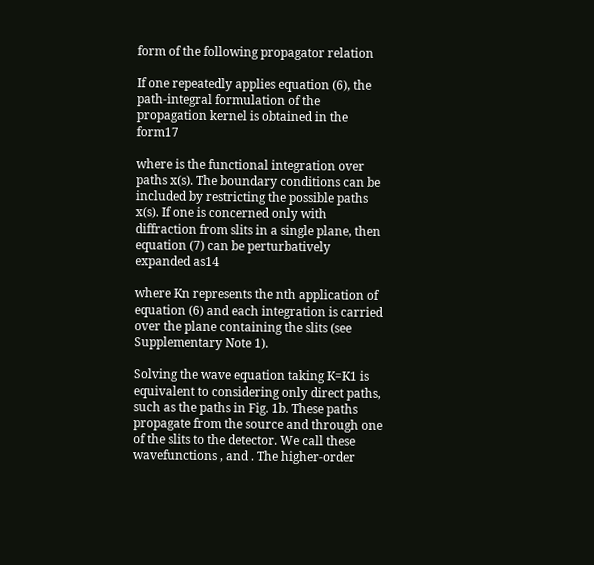form of the following propagator relation

If one repeatedly applies equation (6), the path-integral formulation of the propagation kernel is obtained in the form17

where is the functional integration over paths x(s). The boundary conditions can be included by restricting the possible paths x(s). If one is concerned only with diffraction from slits in a single plane, then equation (7) can be perturbatively expanded as14

where Kn represents the nth application of equation (6) and each integration is carried over the plane containing the slits (see Supplementary Note 1).

Solving the wave equation taking K=K1 is equivalent to considering only direct paths, such as the paths in Fig. 1b. These paths propagate from the source and through one of the slits to the detector. We call these wavefunctions , and . The higher-order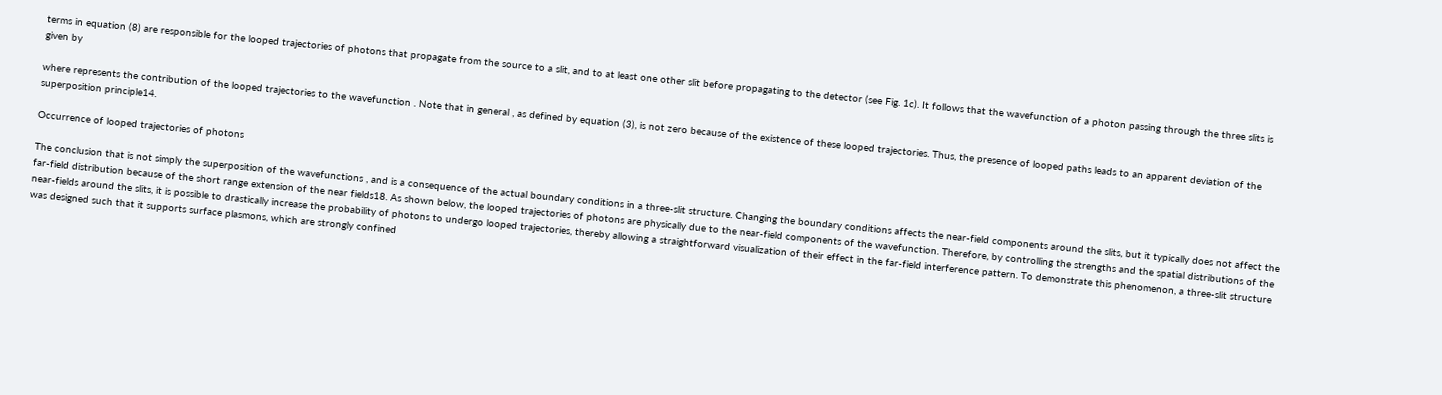terms in equation (8) are responsible for the looped trajectories of photons that propagate from the source to a slit, and to at least one other slit before propagating to the detector (see Fig. 1c). It follows that the wavefunction of a photon passing through the three slits is given by

where represents the contribution of the looped trajectories to the wavefunction . Note that in general , as defined by equation (3), is not zero because of the existence of these looped trajectories. Thus, the presence of looped paths leads to an apparent deviation of the superposition principle14.

Occurrence of looped trajectories of photons

The conclusion that is not simply the superposition of the wavefunctions , and is a consequence of the actual boundary conditions in a three-slit structure. Changing the boundary conditions affects the near-field components around the slits, but it typically does not affect the far-field distribution because of the short range extension of the near fields18. As shown below, the looped trajectories of photons are physically due to the near-field components of the wavefunction. Therefore, by controlling the strengths and the spatial distributions of the near-fields around the slits, it is possible to drastically increase the probability of photons to undergo looped trajectories, thereby allowing a straightforward visualization of their effect in the far-field interference pattern. To demonstrate this phenomenon, a three-slit structure was designed such that it supports surface plasmons, which are strongly confined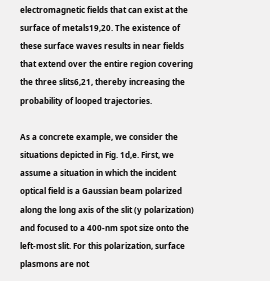electromagnetic fields that can exist at the surface of metals19,20. The existence of these surface waves results in near fields that extend over the entire region covering the three slits6,21, thereby increasing the probability of looped trajectories.

As a concrete example, we consider the situations depicted in Fig. 1d,e. First, we assume a situation in which the incident optical field is a Gaussian beam polarized along the long axis of the slit (y polarization) and focused to a 400-nm spot size onto the left-most slit. For this polarization, surface plasmons are not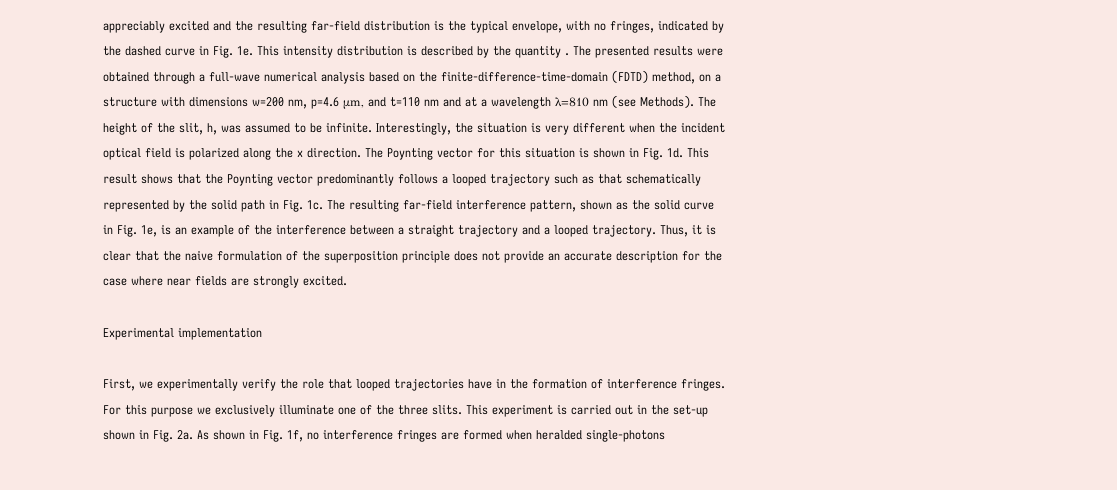appreciably excited and the resulting far-field distribution is the typical envelope, with no fringes, indicated by the dashed curve in Fig. 1e. This intensity distribution is described by the quantity . The presented results were obtained through a full-wave numerical analysis based on the finite-difference-time-domain (FDTD) method, on a structure with dimensions w=200 nm, p=4.6 μm, and t=110 nm and at a wavelength λ=810 nm (see Methods). The height of the slit, h, was assumed to be infinite. Interestingly, the situation is very different when the incident optical field is polarized along the x direction. The Poynting vector for this situation is shown in Fig. 1d. This result shows that the Poynting vector predominantly follows a looped trajectory such as that schematically represented by the solid path in Fig. 1c. The resulting far-field interference pattern, shown as the solid curve in Fig. 1e, is an example of the interference between a straight trajectory and a looped trajectory. Thus, it is clear that the naive formulation of the superposition principle does not provide an accurate description for the case where near fields are strongly excited.

Experimental implementation

First, we experimentally verify the role that looped trajectories have in the formation of interference fringes. For this purpose we exclusively illuminate one of the three slits. This experiment is carried out in the set-up shown in Fig. 2a. As shown in Fig. 1f, no interference fringes are formed when heralded single-photons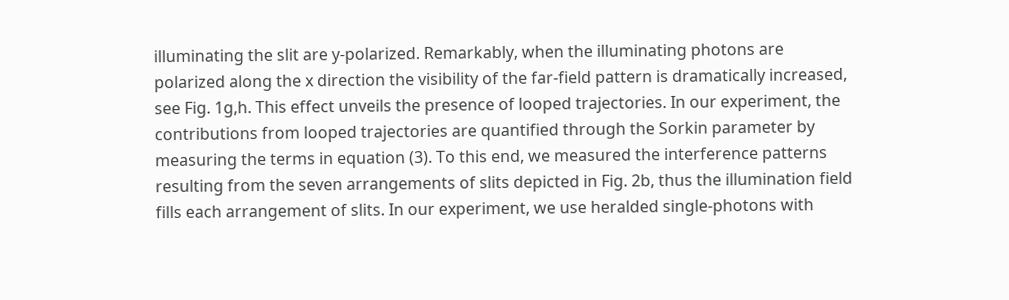illuminating the slit are y-polarized. Remarkably, when the illuminating photons are polarized along the x direction the visibility of the far-field pattern is dramatically increased, see Fig. 1g,h. This effect unveils the presence of looped trajectories. In our experiment, the contributions from looped trajectories are quantified through the Sorkin parameter by measuring the terms in equation (3). To this end, we measured the interference patterns resulting from the seven arrangements of slits depicted in Fig. 2b, thus the illumination field fills each arrangement of slits. In our experiment, we use heralded single-photons with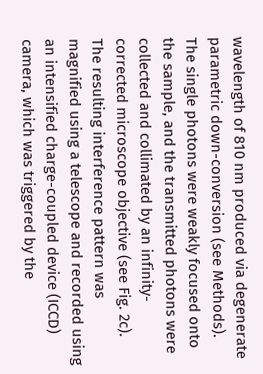wavelength of 810 nm produced via degenerate parametric down-conversion (see Methods). The single photons were weakly focused onto the sample, and the transmitted photons were collected and collimated by an infinity-corrected microscope objective (see Fig. 2c). The resulting interference pattern was magnified using a telescope and recorded using an intensified charge-coupled device (ICCD) camera, which was triggered by the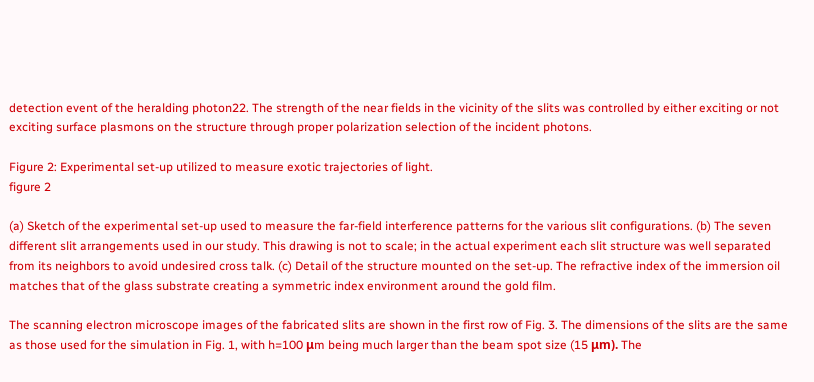detection event of the heralding photon22. The strength of the near fields in the vicinity of the slits was controlled by either exciting or not exciting surface plasmons on the structure through proper polarization selection of the incident photons.

Figure 2: Experimental set-up utilized to measure exotic trajectories of light.
figure 2

(a) Sketch of the experimental set-up used to measure the far-field interference patterns for the various slit configurations. (b) The seven different slit arrangements used in our study. This drawing is not to scale; in the actual experiment each slit structure was well separated from its neighbors to avoid undesired cross talk. (c) Detail of the structure mounted on the set-up. The refractive index of the immersion oil matches that of the glass substrate creating a symmetric index environment around the gold film.

The scanning electron microscope images of the fabricated slits are shown in the first row of Fig. 3. The dimensions of the slits are the same as those used for the simulation in Fig. 1, with h=100 μm being much larger than the beam spot size (15 μm). The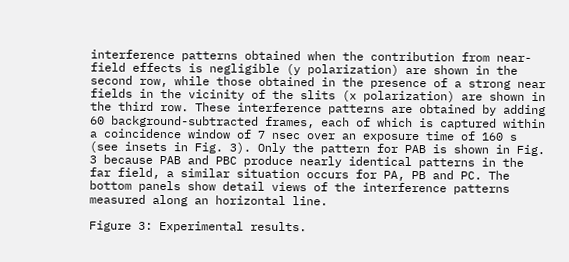interference patterns obtained when the contribution from near-field effects is negligible (y polarization) are shown in the second row, while those obtained in the presence of a strong near fields in the vicinity of the slits (x polarization) are shown in the third row. These interference patterns are obtained by adding 60 background-subtracted frames, each of which is captured within a coincidence window of 7 nsec over an exposure time of 160 s (see insets in Fig. 3). Only the pattern for PAB is shown in Fig. 3 because PAB and PBC produce nearly identical patterns in the far field, a similar situation occurs for PA, PB and PC. The bottom panels show detail views of the interference patterns measured along an horizontal line.

Figure 3: Experimental results.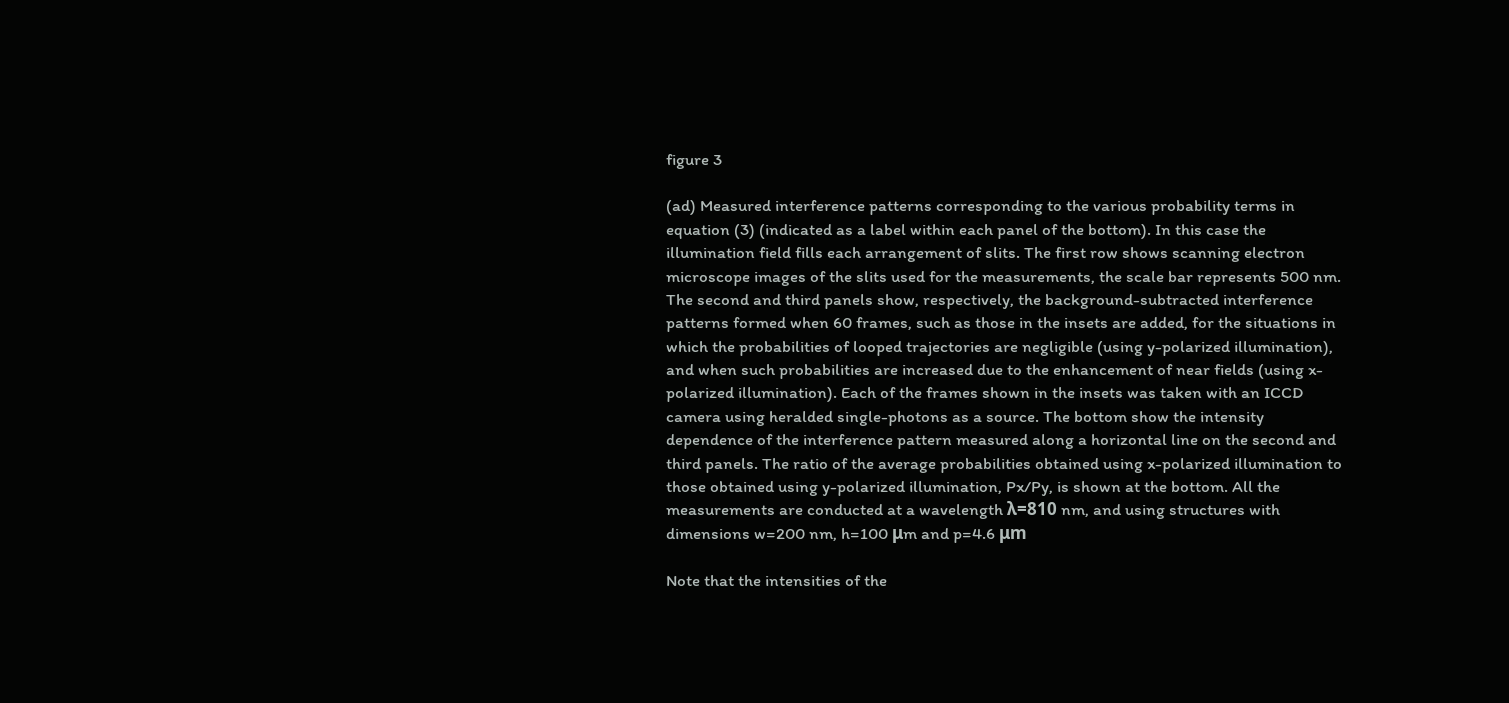figure 3

(ad) Measured interference patterns corresponding to the various probability terms in equation (3) (indicated as a label within each panel of the bottom). In this case the illumination field fills each arrangement of slits. The first row shows scanning electron microscope images of the slits used for the measurements, the scale bar represents 500 nm. The second and third panels show, respectively, the background-subtracted interference patterns formed when 60 frames, such as those in the insets are added, for the situations in which the probabilities of looped trajectories are negligible (using y-polarized illumination), and when such probabilities are increased due to the enhancement of near fields (using x-polarized illumination). Each of the frames shown in the insets was taken with an ICCD camera using heralded single-photons as a source. The bottom show the intensity dependence of the interference pattern measured along a horizontal line on the second and third panels. The ratio of the average probabilities obtained using x-polarized illumination to those obtained using y-polarized illumination, Px/Py, is shown at the bottom. All the measurements are conducted at a wavelength λ=810 nm, and using structures with dimensions w=200 nm, h=100 μm and p=4.6 μm

Note that the intensities of the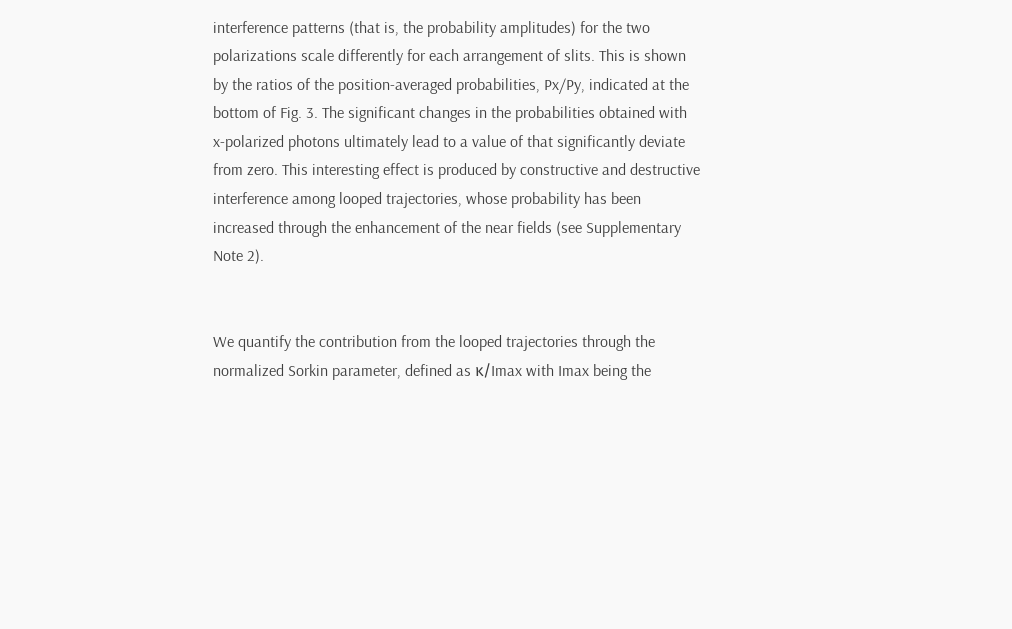interference patterns (that is, the probability amplitudes) for the two polarizations scale differently for each arrangement of slits. This is shown by the ratios of the position-averaged probabilities, Px/Py, indicated at the bottom of Fig. 3. The significant changes in the probabilities obtained with x-polarized photons ultimately lead to a value of that significantly deviate from zero. This interesting effect is produced by constructive and destructive interference among looped trajectories, whose probability has been increased through the enhancement of the near fields (see Supplementary Note 2).


We quantify the contribution from the looped trajectories through the normalized Sorkin parameter, defined as κ/Imax with Imax being the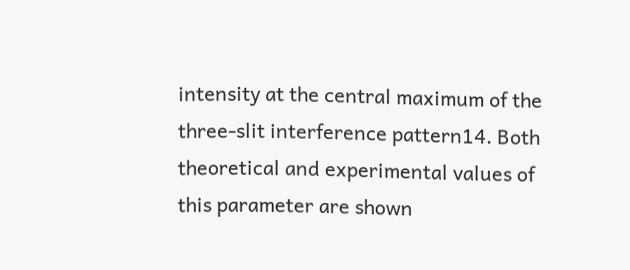intensity at the central maximum of the three-slit interference pattern14. Both theoretical and experimental values of this parameter are shown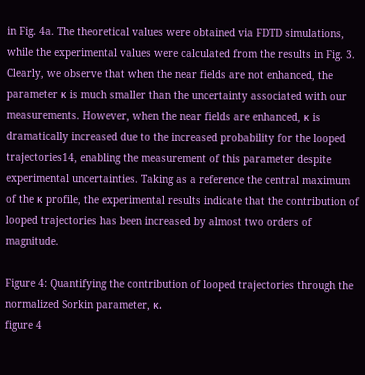in Fig. 4a. The theoretical values were obtained via FDTD simulations, while the experimental values were calculated from the results in Fig. 3. Clearly, we observe that when the near fields are not enhanced, the parameter κ is much smaller than the uncertainty associated with our measurements. However, when the near fields are enhanced, κ is dramatically increased due to the increased probability for the looped trajectories14, enabling the measurement of this parameter despite experimental uncertainties. Taking as a reference the central maximum of the κ profile, the experimental results indicate that the contribution of looped trajectories has been increased by almost two orders of magnitude.

Figure 4: Quantifying the contribution of looped trajectories through the normalized Sorkin parameter, κ.
figure 4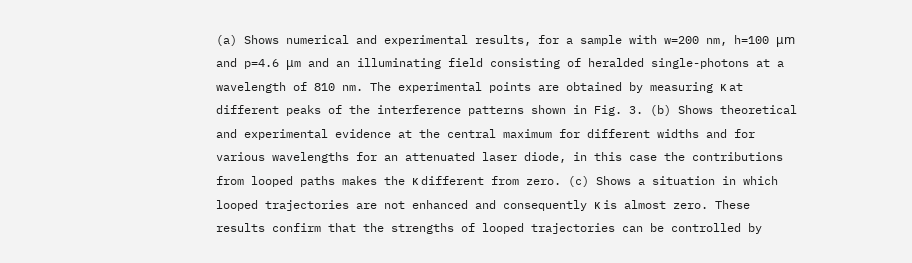(a) Shows numerical and experimental results, for a sample with w=200 nm, h=100 μm and p=4.6 μm and an illuminating field consisting of heralded single-photons at a wavelength of 810 nm. The experimental points are obtained by measuring κ at different peaks of the interference patterns shown in Fig. 3. (b) Shows theoretical and experimental evidence at the central maximum for different widths and for various wavelengths for an attenuated laser diode, in this case the contributions from looped paths makes the κ different from zero. (c) Shows a situation in which looped trajectories are not enhanced and consequently κ is almost zero. These results confirm that the strengths of looped trajectories can be controlled by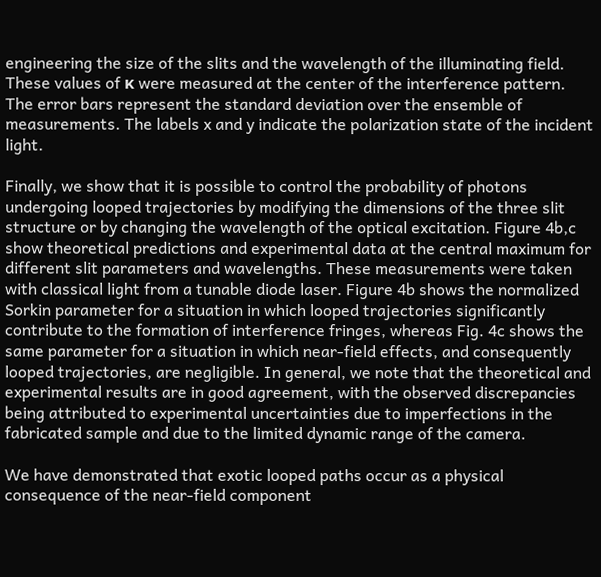engineering the size of the slits and the wavelength of the illuminating field. These values of κ were measured at the center of the interference pattern. The error bars represent the standard deviation over the ensemble of measurements. The labels x and y indicate the polarization state of the incident light.

Finally, we show that it is possible to control the probability of photons undergoing looped trajectories by modifying the dimensions of the three slit structure or by changing the wavelength of the optical excitation. Figure 4b,c show theoretical predictions and experimental data at the central maximum for different slit parameters and wavelengths. These measurements were taken with classical light from a tunable diode laser. Figure 4b shows the normalized Sorkin parameter for a situation in which looped trajectories significantly contribute to the formation of interference fringes, whereas Fig. 4c shows the same parameter for a situation in which near-field effects, and consequently looped trajectories, are negligible. In general, we note that the theoretical and experimental results are in good agreement, with the observed discrepancies being attributed to experimental uncertainties due to imperfections in the fabricated sample and due to the limited dynamic range of the camera.

We have demonstrated that exotic looped paths occur as a physical consequence of the near-field component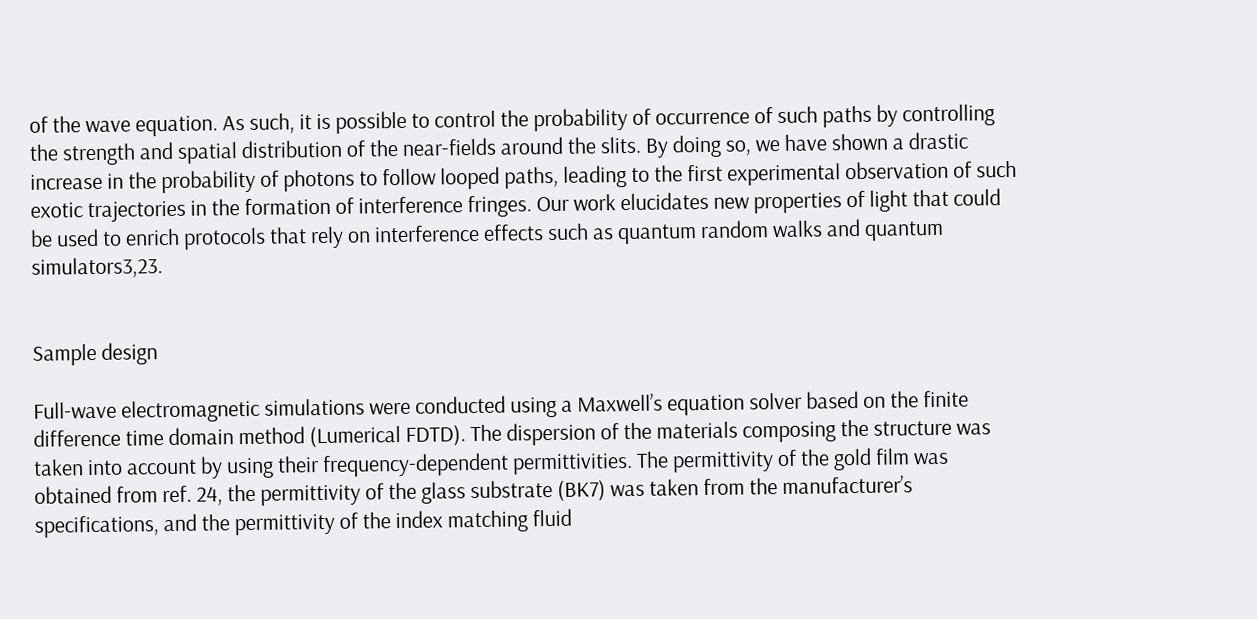of the wave equation. As such, it is possible to control the probability of occurrence of such paths by controlling the strength and spatial distribution of the near-fields around the slits. By doing so, we have shown a drastic increase in the probability of photons to follow looped paths, leading to the first experimental observation of such exotic trajectories in the formation of interference fringes. Our work elucidates new properties of light that could be used to enrich protocols that rely on interference effects such as quantum random walks and quantum simulators3,23.


Sample design

Full-wave electromagnetic simulations were conducted using a Maxwell’s equation solver based on the finite difference time domain method (Lumerical FDTD). The dispersion of the materials composing the structure was taken into account by using their frequency-dependent permittivities. The permittivity of the gold film was obtained from ref. 24, the permittivity of the glass substrate (BK7) was taken from the manufacturer’s specifications, and the permittivity of the index matching fluid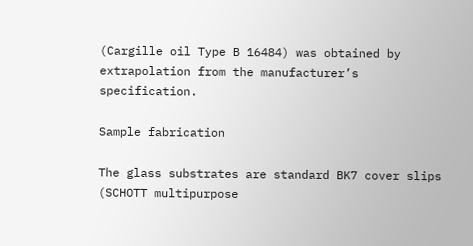(Cargille oil Type B 16484) was obtained by extrapolation from the manufacturer’s specification.

Sample fabrication

The glass substrates are standard BK7 cover slips (SCHOTT multipurpose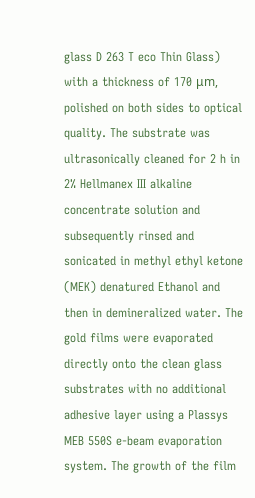glass D 263 T eco Thin Glass) with a thickness of 170 μm, polished on both sides to optical quality. The substrate was ultrasonically cleaned for 2 h in 2% Hellmanex III alkaline concentrate solution and subsequently rinsed and sonicated in methyl ethyl ketone (MEK) denatured Ethanol and then in demineralized water. The gold films were evaporated directly onto the clean glass substrates with no additional adhesive layer using a Plassys MEB 550S e-beam evaporation system. The growth of the film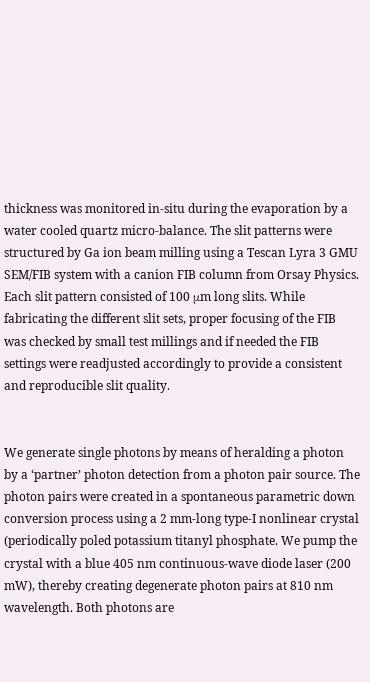thickness was monitored in-situ during the evaporation by a water cooled quartz micro-balance. The slit patterns were structured by Ga ion beam milling using a Tescan Lyra 3 GMU SEM/FIB system with a canion FIB column from Orsay Physics. Each slit pattern consisted of 100 μm long slits. While fabricating the different slit sets, proper focusing of the FIB was checked by small test millings and if needed the FIB settings were readjusted accordingly to provide a consistent and reproducible slit quality.


We generate single photons by means of heralding a photon by a ‘partner’ photon detection from a photon pair source. The photon pairs were created in a spontaneous parametric down conversion process using a 2 mm-long type-I nonlinear crystal (periodically poled potassium titanyl phosphate. We pump the crystal with a blue 405 nm continuous-wave diode laser (200 mW), thereby creating degenerate photon pairs at 810 nm wavelength. Both photons are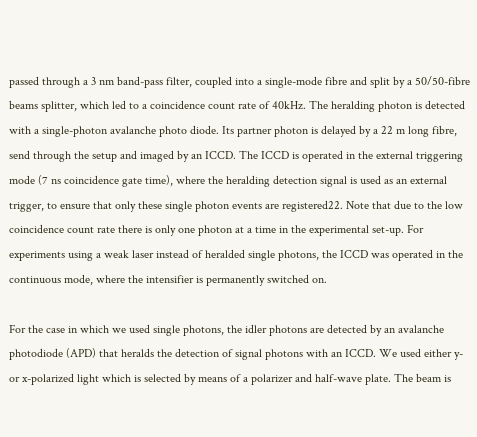passed through a 3 nm band-pass filter, coupled into a single-mode fibre and split by a 50/50-fibre beams splitter, which led to a coincidence count rate of 40kHz. The heralding photon is detected with a single-photon avalanche photo diode. Its partner photon is delayed by a 22 m long fibre, send through the setup and imaged by an ICCD. The ICCD is operated in the external triggering mode (7 ns coincidence gate time), where the heralding detection signal is used as an external trigger, to ensure that only these single photon events are registered22. Note that due to the low coincidence count rate there is only one photon at a time in the experimental set-up. For experiments using a weak laser instead of heralded single photons, the ICCD was operated in the continuous mode, where the intensifier is permanently switched on.

For the case in which we used single photons, the idler photons are detected by an avalanche photodiode (APD) that heralds the detection of signal photons with an ICCD. We used either y- or x-polarized light which is selected by means of a polarizer and half-wave plate. The beam is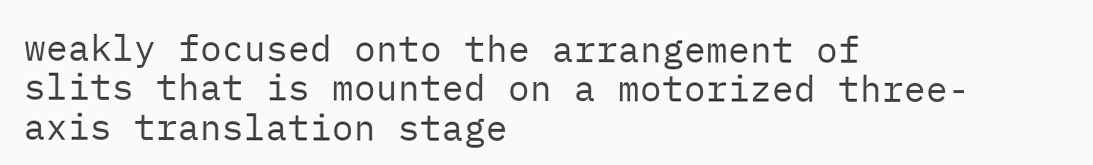weakly focused onto the arrangement of slits that is mounted on a motorized three-axis translation stage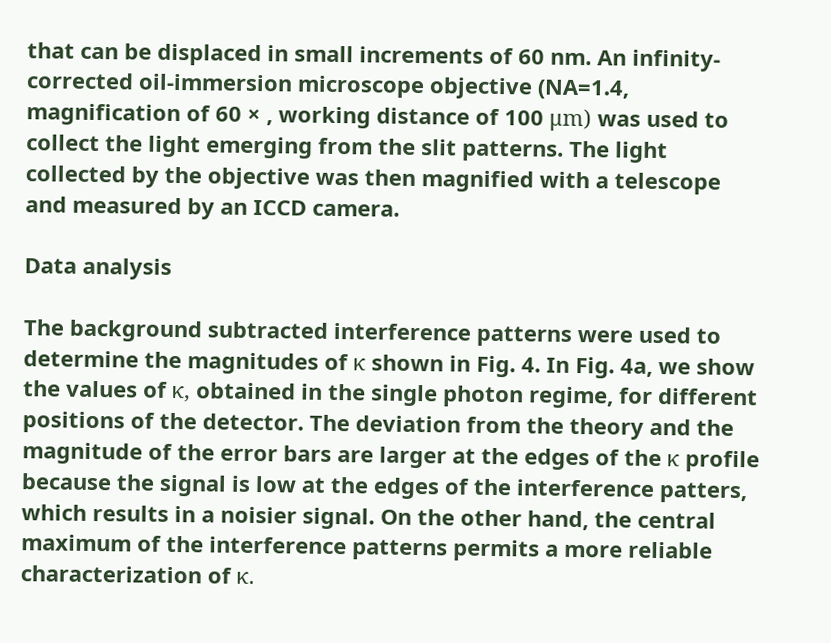that can be displaced in small increments of 60 nm. An infinity-corrected oil-immersion microscope objective (NA=1.4, magnification of 60 × , working distance of 100 μm) was used to collect the light emerging from the slit patterns. The light collected by the objective was then magnified with a telescope and measured by an ICCD camera.

Data analysis

The background subtracted interference patterns were used to determine the magnitudes of κ shown in Fig. 4. In Fig. 4a, we show the values of κ, obtained in the single photon regime, for different positions of the detector. The deviation from the theory and the magnitude of the error bars are larger at the edges of the κ profile because the signal is low at the edges of the interference patters, which results in a noisier signal. On the other hand, the central maximum of the interference patterns permits a more reliable characterization of κ.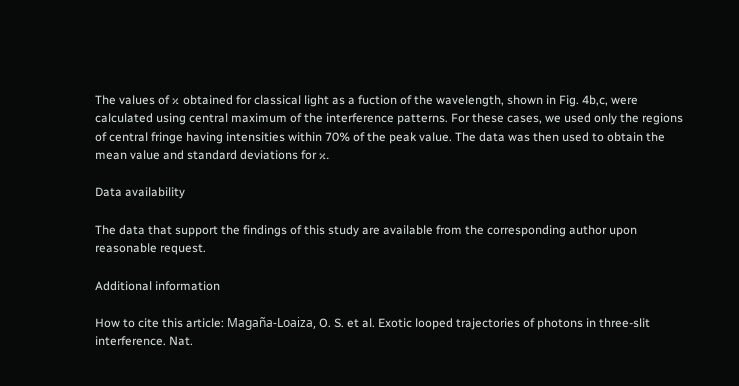The values of κ obtained for classical light as a fuction of the wavelength, shown in Fig. 4b,c, were calculated using central maximum of the interference patterns. For these cases, we used only the regions of central fringe having intensities within 70% of the peak value. The data was then used to obtain the mean value and standard deviations for κ.

Data availability

The data that support the findings of this study are available from the corresponding author upon reasonable request.

Additional information

How to cite this article: Magaña-Loaiza, O. S. et al. Exotic looped trajectories of photons in three-slit interference. Nat.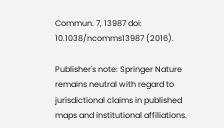Commun. 7, 13987 doi: 10.1038/ncomms13987 (2016).

Publisher's note: Springer Nature remains neutral with regard to jurisdictional claims in published maps and institutional affiliations.